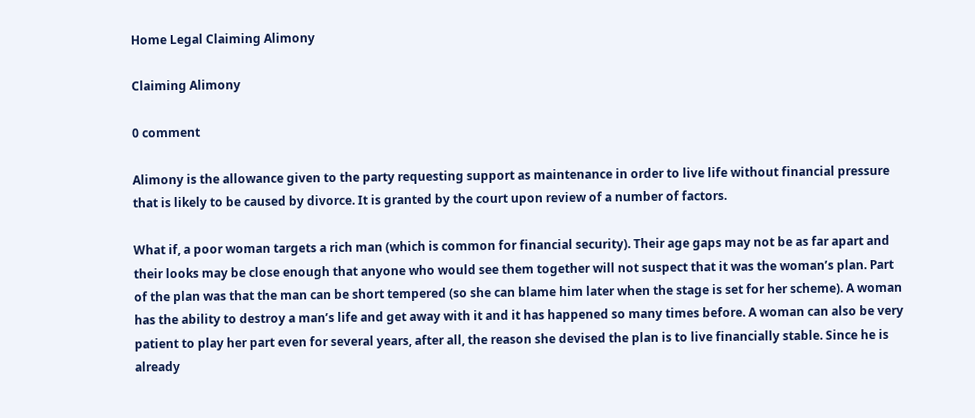Home Legal Claiming Alimony

Claiming Alimony

0 comment

Alimony is the allowance given to the party requesting support as maintenance in order to live life without financial pressure that is likely to be caused by divorce. It is granted by the court upon review of a number of factors.

What if, a poor woman targets a rich man (which is common for financial security). Their age gaps may not be as far apart and their looks may be close enough that anyone who would see them together will not suspect that it was the woman’s plan. Part of the plan was that the man can be short tempered (so she can blame him later when the stage is set for her scheme). A woman has the ability to destroy a man’s life and get away with it and it has happened so many times before. A woman can also be very patient to play her part even for several years, after all, the reason she devised the plan is to live financially stable. Since he is already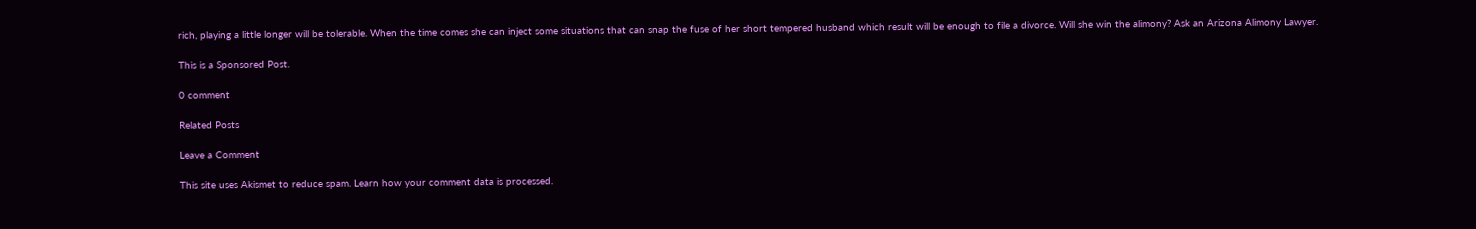rich, playing a little longer will be tolerable. When the time comes she can inject some situations that can snap the fuse of her short tempered husband which result will be enough to file a divorce. Will she win the alimony? Ask an Arizona Alimony Lawyer.

This is a Sponsored Post.

0 comment

Related Posts

Leave a Comment

This site uses Akismet to reduce spam. Learn how your comment data is processed.